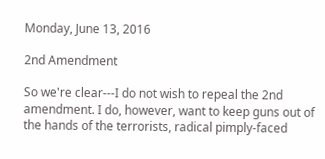Monday, June 13, 2016

2nd Amendment

So we're clear---I do not wish to repeal the 2nd amendment. I do, however, want to keep guns out of the hands of the terrorists, radical pimply-faced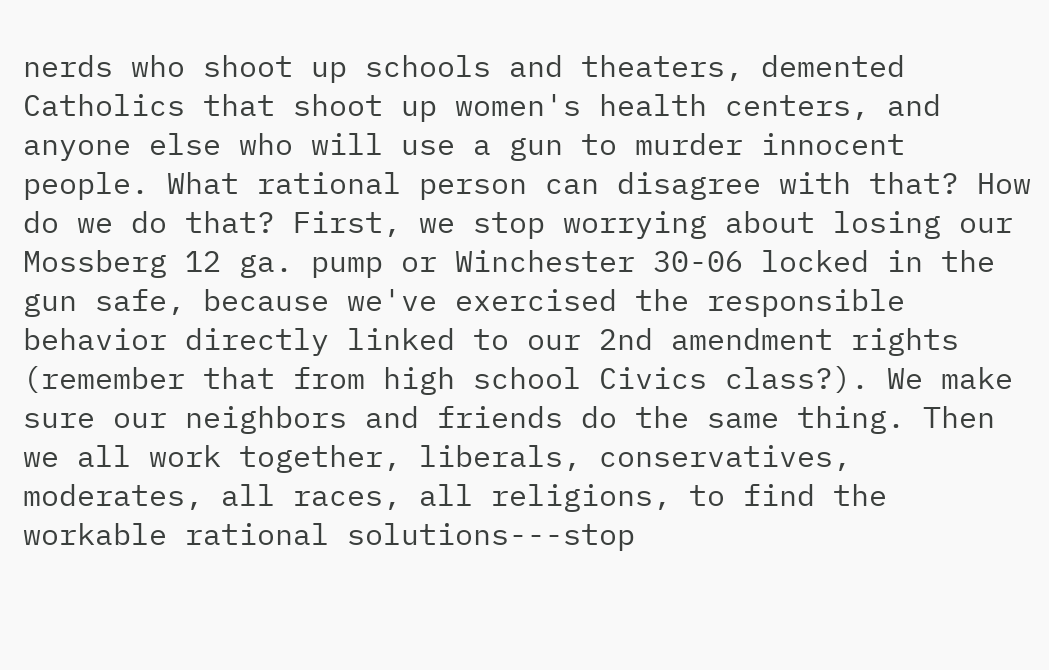nerds who shoot up schools and theaters, demented Catholics that shoot up women's health centers, and anyone else who will use a gun to murder innocent people. What rational person can disagree with that? How do we do that? First, we stop worrying about losing our Mossberg 12 ga. pump or Winchester 30-06 locked in the gun safe, because we've exercised the responsible behavior directly linked to our 2nd amendment rights (remember that from high school Civics class?). We make sure our neighbors and friends do the same thing. Then we all work together, liberals, conservatives, moderates, all races, all religions, to find the workable rational solutions---stop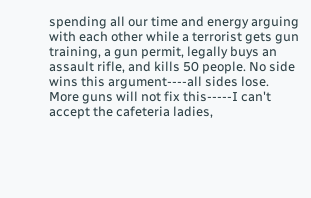spending all our time and energy arguing with each other while a terrorist gets gun training, a gun permit, legally buys an assault rifle, and kills 50 people. No side wins this argument----all sides lose. More guns will not fix this-----I can't accept the cafeteria ladies,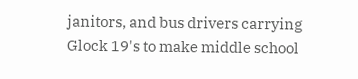janitors, and bus drivers carrying Glock 19's to make middle school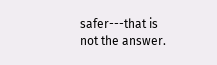safer---that is not the answer.